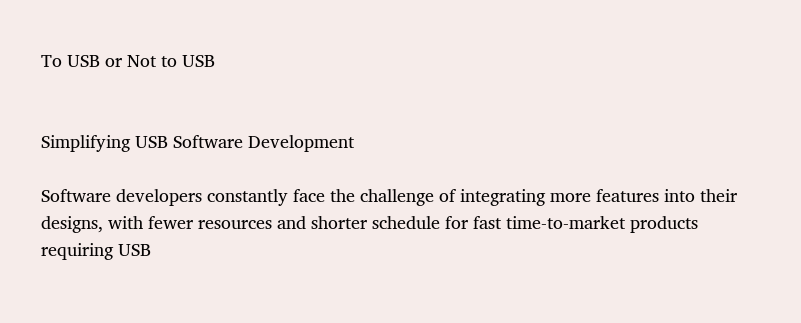To USB or Not to USB


Simplifying USB Software Development

Software developers constantly face the challenge of integrating more features into their designs, with fewer resources and shorter schedule for fast time-to-market products requiring USB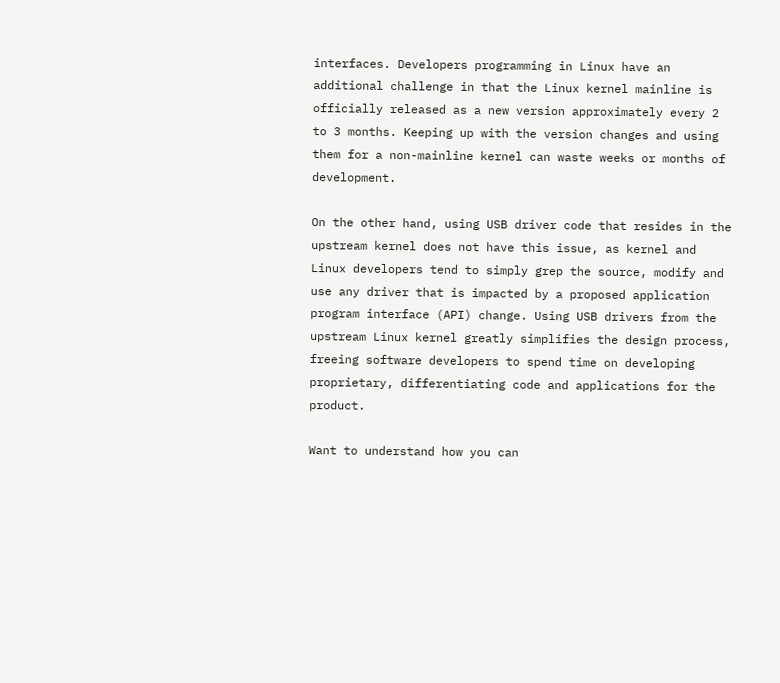interfaces. Developers programming in Linux have an additional challenge in that the Linux kernel mainline is officially released as a new version approximately every 2 to 3 months. Keeping up with the version changes and using them for a non-mainline kernel can waste weeks or months of development.

On the other hand, using USB driver code that resides in the upstream kernel does not have this issue, as kernel and Linux developers tend to simply grep the source, modify and use any driver that is impacted by a proposed application program interface (API) change. Using USB drivers from the upstream Linux kernel greatly simplifies the design process, freeing software developers to spend time on developing proprietary, differentiating code and applications for the product.

Want to understand how you can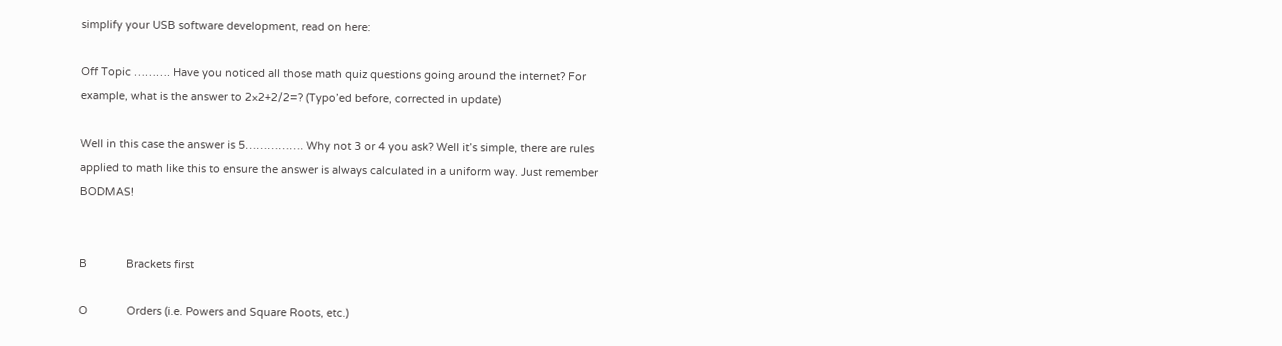simplify your USB software development, read on here:

Off Topic ………. Have you noticed all those math quiz questions going around the internet? For example, what is the answer to 2×2+2/2=? (Typo’ed before, corrected in update)

Well in this case the answer is 5……………. Why not 3 or 4 you ask? Well it’s simple, there are rules applied to math like this to ensure the answer is always calculated in a uniform way. Just remember BODMAS!


B             Brackets first

O             Orders (i.e. Powers and Square Roots, etc.)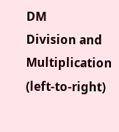DM         Division and Multiplication (left-to-right)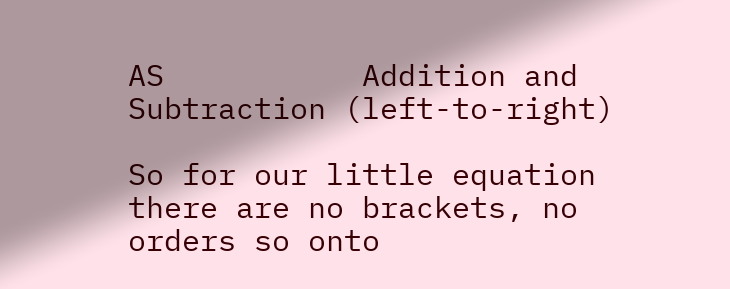AS           Addition and Subtraction (left-to-right)

So for our little equation there are no brackets, no orders so onto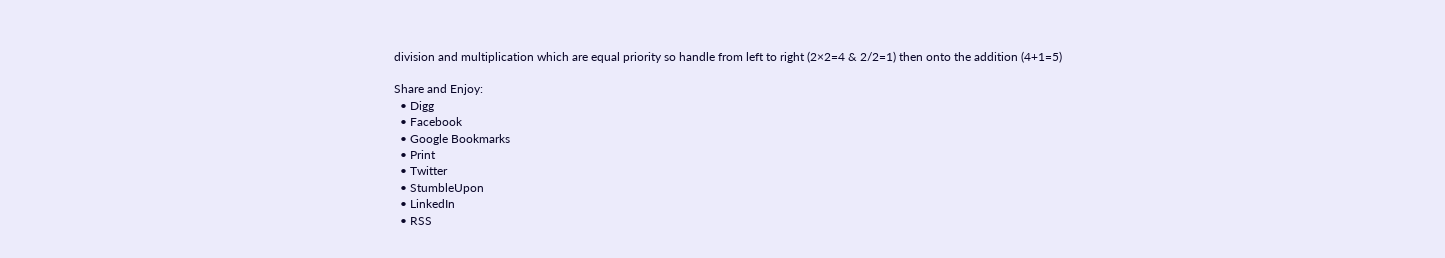division and multiplication which are equal priority so handle from left to right (2×2=4 & 2/2=1) then onto the addition (4+1=5)

Share and Enjoy:
  • Digg
  • Facebook
  • Google Bookmarks
  • Print
  • Twitter
  • StumbleUpon
  • LinkedIn
  • RSS